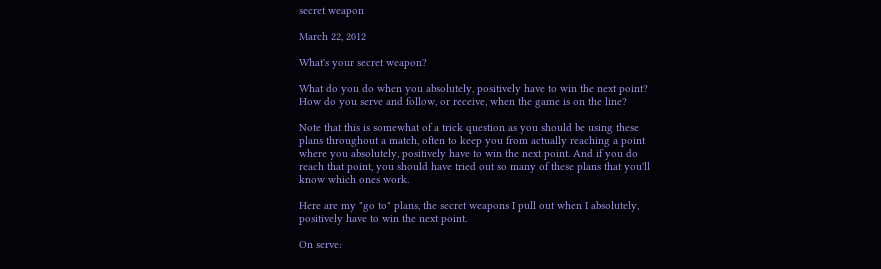secret weapon

March 22, 2012

What's your secret weapon?

What do you do when you absolutely, positively have to win the next point? How do you serve and follow, or receive, when the game is on the line?

Note that this is somewhat of a trick question as you should be using these plans throughout a match, often to keep you from actually reaching a point where you absolutely, positively have to win the next point. And if you do reach that point, you should have tried out so many of these plans that you'll know which ones work.

Here are my "go to" plans, the secret weapons I pull out when I absolutely, positively have to win the next point.

On serve: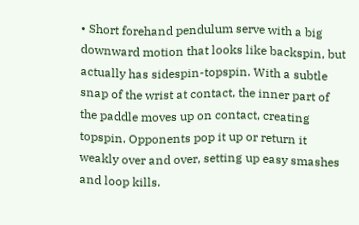• Short forehand pendulum serve with a big downward motion that looks like backspin, but actually has sidespin-topspin. With a subtle snap of the wrist at contact, the inner part of the paddle moves up on contact, creating topspin. Opponents pop it up or return it weakly over and over, setting up easy smashes and loop kills.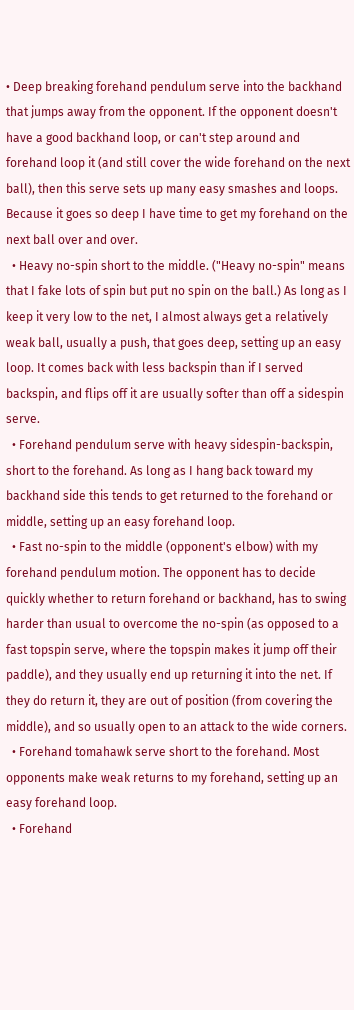• Deep breaking forehand pendulum serve into the backhand that jumps away from the opponent. If the opponent doesn't have a good backhand loop, or can't step around and forehand loop it (and still cover the wide forehand on the next ball), then this serve sets up many easy smashes and loops. Because it goes so deep I have time to get my forehand on the next ball over and over.
  • Heavy no-spin short to the middle. ("Heavy no-spin" means that I fake lots of spin but put no spin on the ball.) As long as I keep it very low to the net, I almost always get a relatively weak ball, usually a push, that goes deep, setting up an easy loop. It comes back with less backspin than if I served backspin, and flips off it are usually softer than off a sidespin serve.
  • Forehand pendulum serve with heavy sidespin-backspin, short to the forehand. As long as I hang back toward my backhand side this tends to get returned to the forehand or middle, setting up an easy forehand loop.
  • Fast no-spin to the middle (opponent's elbow) with my forehand pendulum motion. The opponent has to decide quickly whether to return forehand or backhand, has to swing harder than usual to overcome the no-spin (as opposed to a fast topspin serve, where the topspin makes it jump off their paddle), and they usually end up returning it into the net. If they do return it, they are out of position (from covering the middle), and so usually open to an attack to the wide corners.
  • Forehand tomahawk serve short to the forehand. Most opponents make weak returns to my forehand, setting up an easy forehand loop.
  • Forehand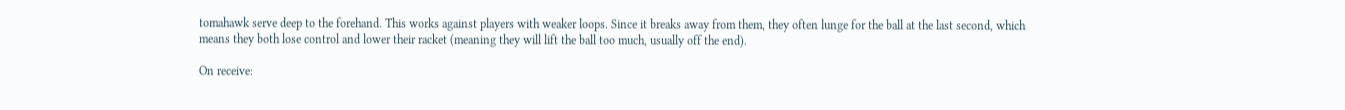tomahawk serve deep to the forehand. This works against players with weaker loops. Since it breaks away from them, they often lunge for the ball at the last second, which means they both lose control and lower their racket (meaning they will lift the ball too much, usually off the end).

On receive: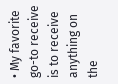• My favorite go-to receive is to receive anything on the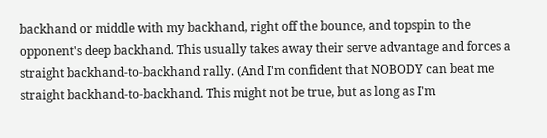backhand or middle with my backhand, right off the bounce, and topspin to the opponent's deep backhand. This usually takes away their serve advantage and forces a straight backhand-to-backhand rally. (And I'm confident that NOBODY can beat me straight backhand-to-backhand. This might not be true, but as long as I'm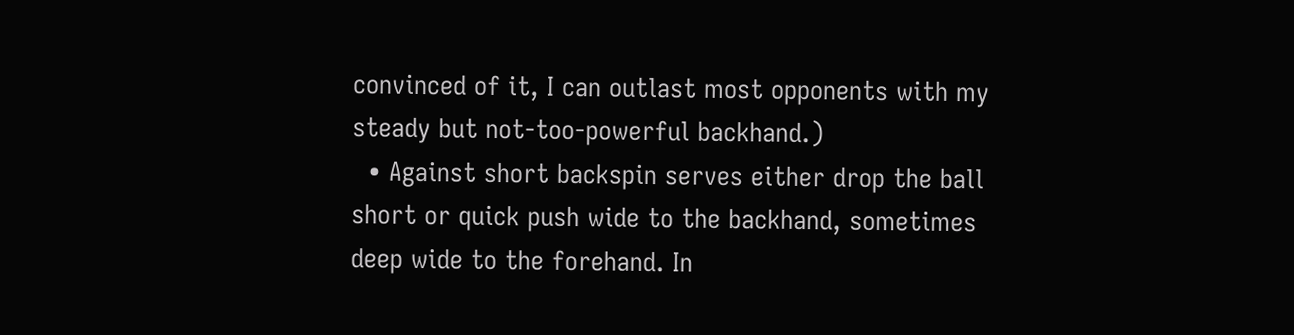convinced of it, I can outlast most opponents with my steady but not-too-powerful backhand.)
  • Against short backspin serves either drop the ball short or quick push wide to the backhand, sometimes deep wide to the forehand. In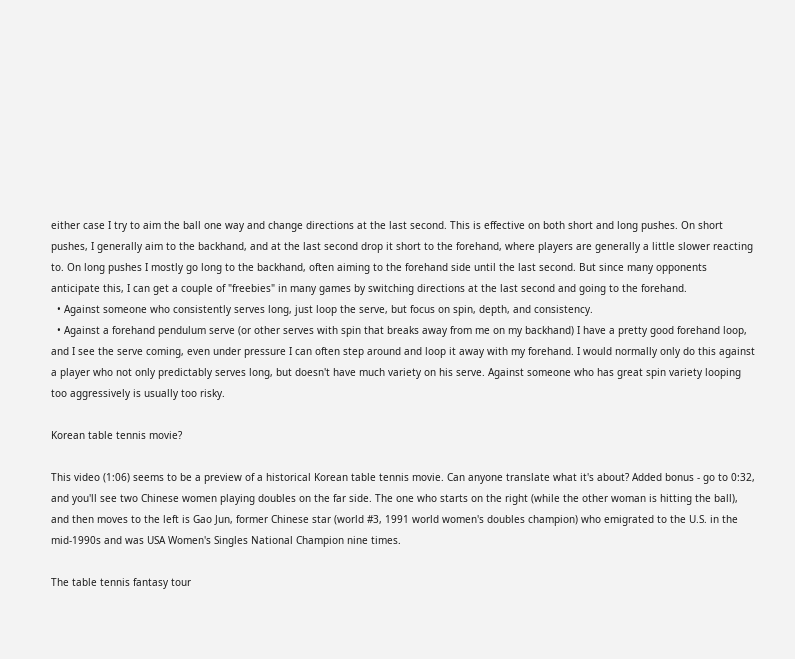either case I try to aim the ball one way and change directions at the last second. This is effective on both short and long pushes. On short pushes, I generally aim to the backhand, and at the last second drop it short to the forehand, where players are generally a little slower reacting to. On long pushes I mostly go long to the backhand, often aiming to the forehand side until the last second. But since many opponents anticipate this, I can get a couple of "freebies" in many games by switching directions at the last second and going to the forehand.
  • Against someone who consistently serves long, just loop the serve, but focus on spin, depth, and consistency.
  • Against a forehand pendulum serve (or other serves with spin that breaks away from me on my backhand) I have a pretty good forehand loop, and I see the serve coming, even under pressure I can often step around and loop it away with my forehand. I would normally only do this against a player who not only predictably serves long, but doesn't have much variety on his serve. Against someone who has great spin variety looping too aggressively is usually too risky.

Korean table tennis movie?

This video (1:06) seems to be a preview of a historical Korean table tennis movie. Can anyone translate what it's about? Added bonus - go to 0:32, and you'll see two Chinese women playing doubles on the far side. The one who starts on the right (while the other woman is hitting the ball), and then moves to the left is Gao Jun, former Chinese star (world #3, 1991 world women's doubles champion) who emigrated to the U.S. in the mid-1990s and was USA Women's Singles National Champion nine times.

The table tennis fantasy tour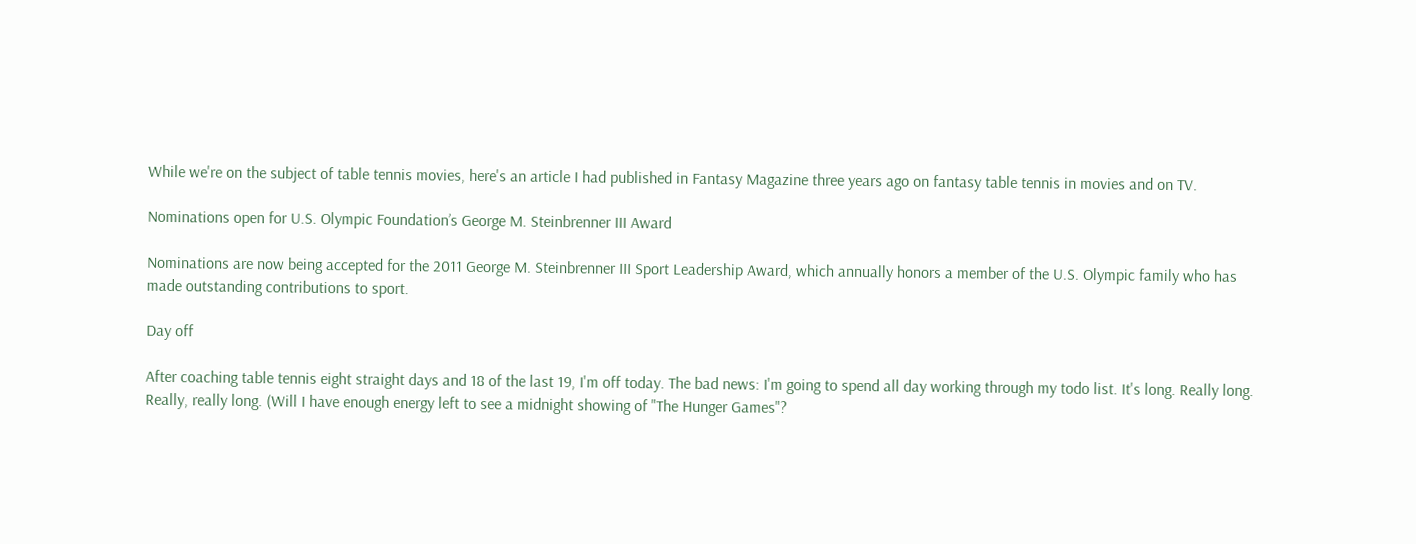While we're on the subject of table tennis movies, here's an article I had published in Fantasy Magazine three years ago on fantasy table tennis in movies and on TV.

Nominations open for U.S. Olympic Foundation’s George M. Steinbrenner III Award

Nominations are now being accepted for the 2011 George M. Steinbrenner III Sport Leadership Award, which annually honors a member of the U.S. Olympic family who has made outstanding contributions to sport.

Day off

After coaching table tennis eight straight days and 18 of the last 19, I'm off today. The bad news: I'm going to spend all day working through my todo list. It's long. Really long. Really, really long. (Will I have enough energy left to see a midnight showing of "The Hunger Games"?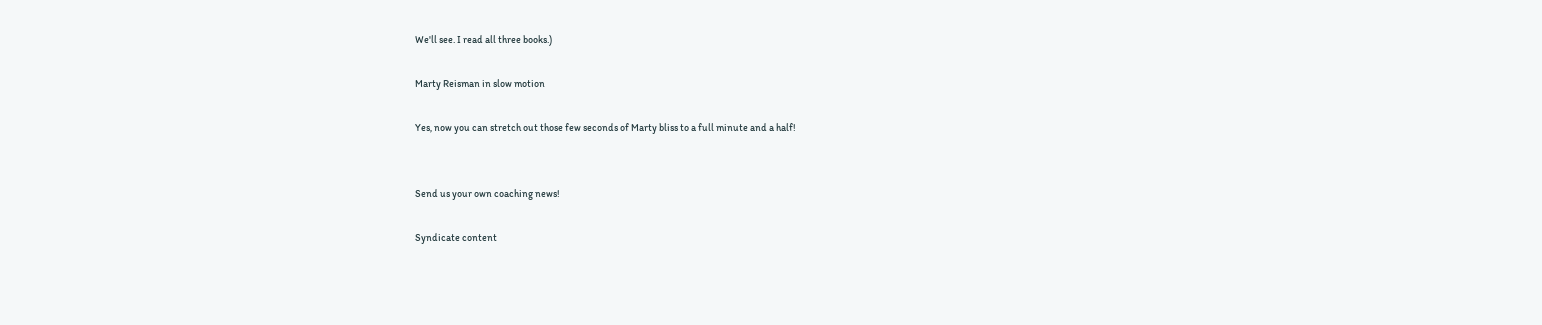We'll see. I read all three books.)

Marty Reisman in slow motion

Yes, now you can stretch out those few seconds of Marty bliss to a full minute and a half!


Send us your own coaching news!

Syndicate content